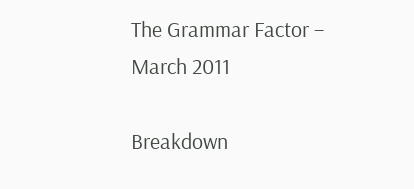The Grammar Factor – March 2011

Breakdown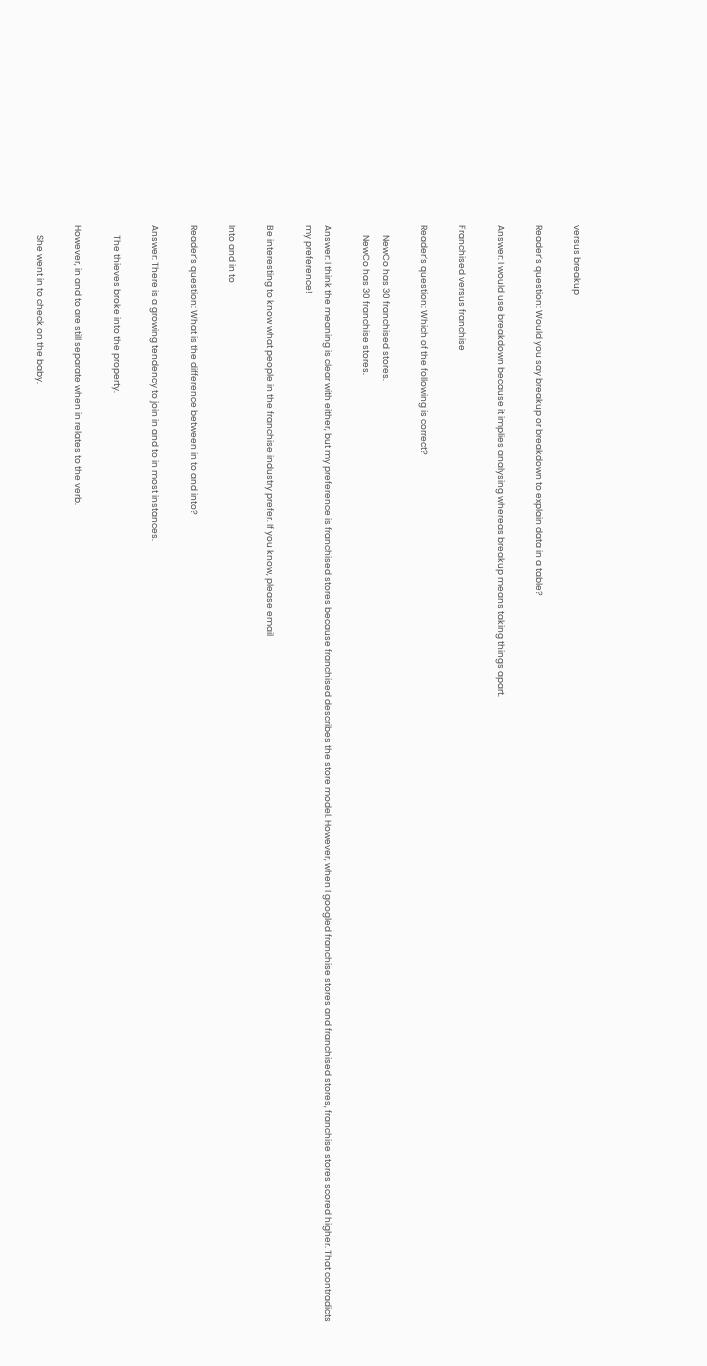versus breakup

Reader’s question: Would you say breakup or breakdown to explain data in a table?

Answer: I would use breakdown because it implies analysing whereas breakup means taking things apart.

Franchised versus franchise

Reader’s question: Which of the following is correct?

     NewCo has 30 franchised stores.
     NewCo has 30 franchise stores.

Answer: I think the meaning is clear with either, but my preference is franchised stores because franchised describes the store model. However, when I googled franchise stores and franchised stores, franchise stores scored higher. That contradicts my preference!

Be interesting to know what people in the franchise industry prefer. If you know, please email

Into and in to

Reader’s question: What is the difference between in to and into?

Answer: There is a growing tendency to join in and to in most instances.

     The thieves broke into the property.

However, in and to are still separate when in relates to the verb.

     She went in to check on the baby.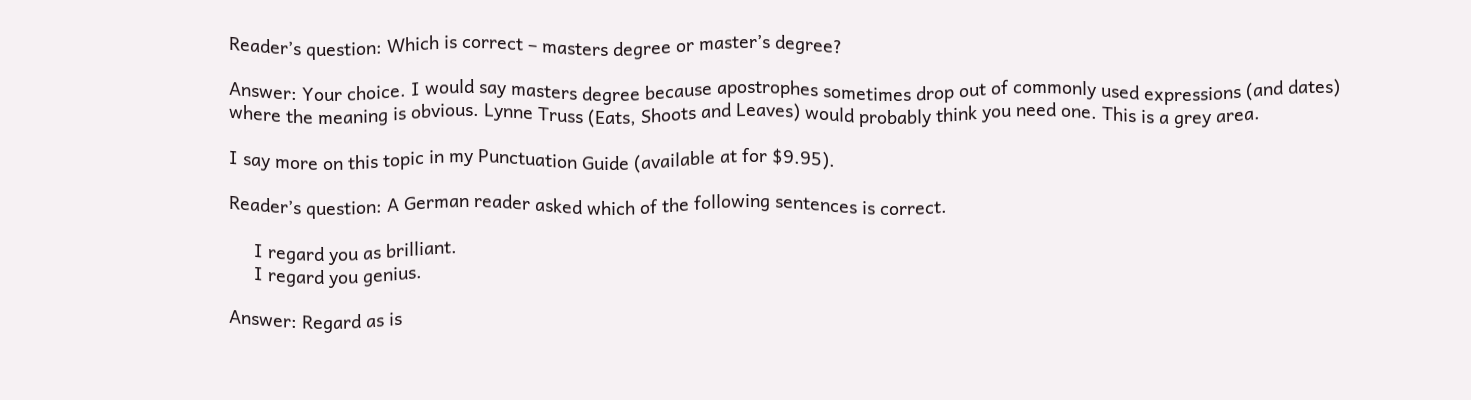Reader’s question: Which is correct – masters degree or master’s degree?

Answer: Your choice. I would say masters degree because apostrophes sometimes drop out of commonly used expressions (and dates) where the meaning is obvious. Lynne Truss (Eats, Shoots and Leaves) would probably think you need one. This is a grey area.

I say more on this topic in my Punctuation Guide (available at for $9.95).

Reader’s question: A German reader asked which of the following sentences is correct.

     I regard you as brilliant.
     I regard you genius.

Answer: Regard as is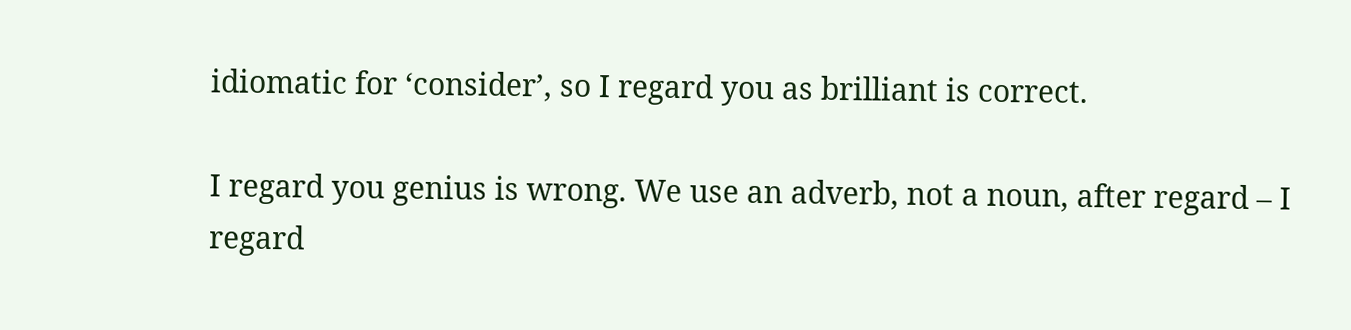idiomatic for ‘consider’, so I regard you as brilliant is correct.

I regard you genius is wrong. We use an adverb, not a noun, after regard – I regard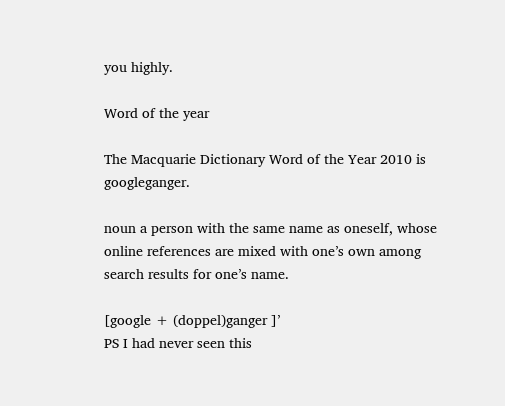you highly.

Word of the year

The Macquarie Dictionary Word of the Year 2010 is googleganger.

noun a person with the same name as oneself, whose online references are mixed with one’s own among search results for one’s name.

[google + (doppel)ganger ]’
PS I had never seen this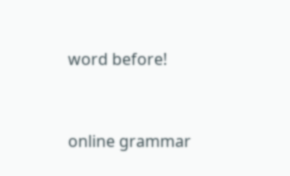word before!


online grammar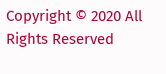Copyright © 2020 All Rights Reserved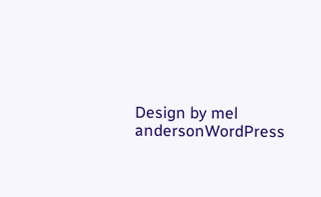Design by mel andersonWordPress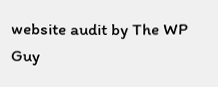website audit by The WP Guy